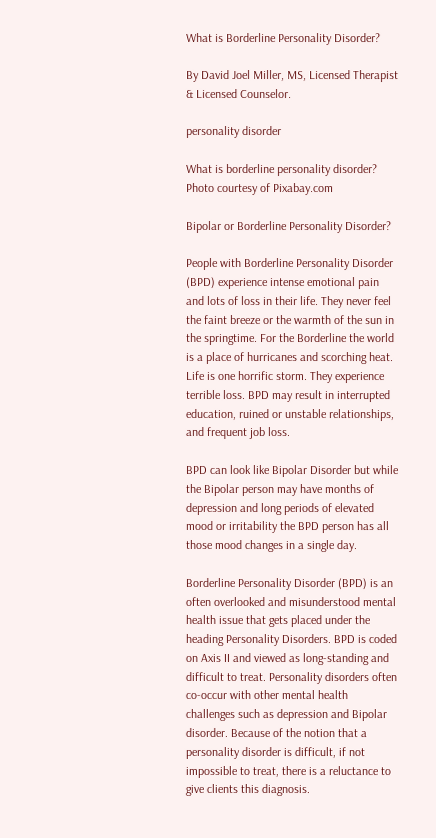What is Borderline Personality Disorder?

By David Joel Miller, MS, Licensed Therapist & Licensed Counselor.

personality disorder

What is borderline personality disorder?
Photo courtesy of Pixabay.com

Bipolar or Borderline Personality Disorder?

People with Borderline Personality Disorder (BPD) experience intense emotional pain and lots of loss in their life. They never feel the faint breeze or the warmth of the sun in the springtime. For the Borderline the world is a place of hurricanes and scorching heat. Life is one horrific storm. They experience terrible loss. BPD may result in interrupted education, ruined or unstable relationships, and frequent job loss.

BPD can look like Bipolar Disorder but while the Bipolar person may have months of depression and long periods of elevated mood or irritability the BPD person has all those mood changes in a single day.

Borderline Personality Disorder (BPD) is an often overlooked and misunderstood mental health issue that gets placed under the heading Personality Disorders. BPD is coded on Axis II and viewed as long-standing and difficult to treat. Personality disorders often co-occur with other mental health challenges such as depression and Bipolar disorder. Because of the notion that a personality disorder is difficult, if not impossible to treat, there is a reluctance to give clients this diagnosis.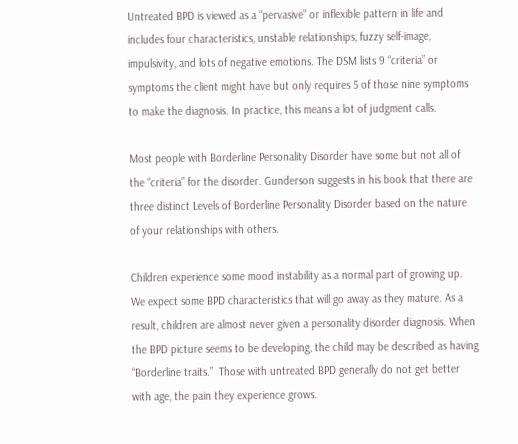Untreated BPD is viewed as a “pervasive” or inflexible pattern in life and includes four characteristics, unstable relationships, fuzzy self-image, impulsivity, and lots of negative emotions. The DSM lists 9 “criteria” or symptoms the client might have but only requires 5 of those nine symptoms to make the diagnosis. In practice, this means a lot of judgment calls.

Most people with Borderline Personality Disorder have some but not all of the “criteria” for the disorder. Gunderson suggests in his book that there are three distinct Levels of Borderline Personality Disorder based on the nature of your relationships with others.

Children experience some mood instability as a normal part of growing up. We expect some BPD characteristics that will go away as they mature. As a result, children are almost never given a personality disorder diagnosis. When the BPD picture seems to be developing, the child may be described as having “Borderline traits.”  Those with untreated BPD generally do not get better with age, the pain they experience grows.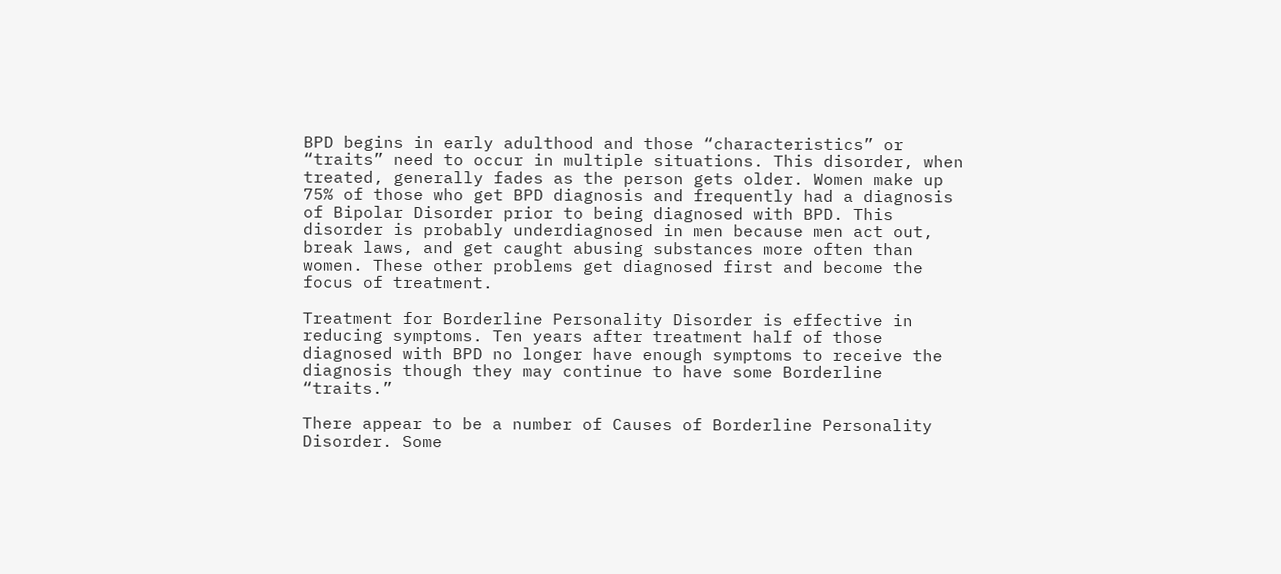BPD begins in early adulthood and those “characteristics” or “traits” need to occur in multiple situations. This disorder, when treated, generally fades as the person gets older. Women make up 75% of those who get BPD diagnosis and frequently had a diagnosis of Bipolar Disorder prior to being diagnosed with BPD. This disorder is probably underdiagnosed in men because men act out, break laws, and get caught abusing substances more often than women. These other problems get diagnosed first and become the focus of treatment.

Treatment for Borderline Personality Disorder is effective in reducing symptoms. Ten years after treatment half of those diagnosed with BPD no longer have enough symptoms to receive the diagnosis though they may continue to have some Borderline “traits.”

There appear to be a number of Causes of Borderline Personality Disorder. Some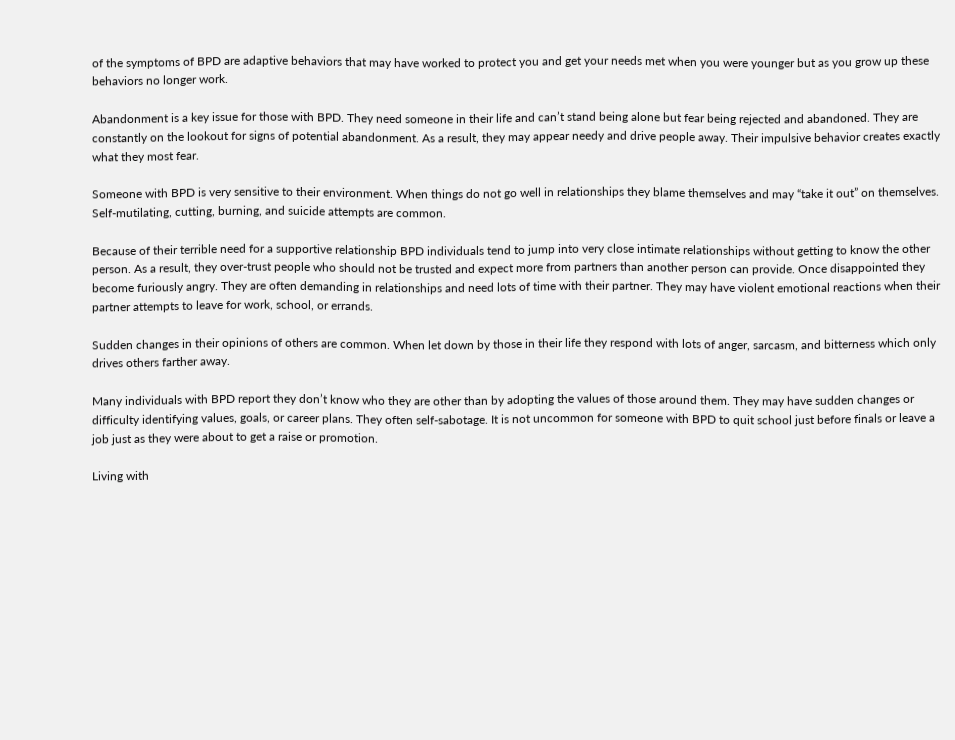of the symptoms of BPD are adaptive behaviors that may have worked to protect you and get your needs met when you were younger but as you grow up these behaviors no longer work.

Abandonment is a key issue for those with BPD. They need someone in their life and can’t stand being alone but fear being rejected and abandoned. They are constantly on the lookout for signs of potential abandonment. As a result, they may appear needy and drive people away. Their impulsive behavior creates exactly what they most fear.

Someone with BPD is very sensitive to their environment. When things do not go well in relationships they blame themselves and may “take it out” on themselves. Self-mutilating, cutting, burning, and suicide attempts are common.

Because of their terrible need for a supportive relationship BPD individuals tend to jump into very close intimate relationships without getting to know the other person. As a result, they over-trust people who should not be trusted and expect more from partners than another person can provide. Once disappointed they become furiously angry. They are often demanding in relationships and need lots of time with their partner. They may have violent emotional reactions when their partner attempts to leave for work, school, or errands.

Sudden changes in their opinions of others are common. When let down by those in their life they respond with lots of anger, sarcasm, and bitterness which only drives others farther away.

Many individuals with BPD report they don’t know who they are other than by adopting the values of those around them. They may have sudden changes or difficulty identifying values, goals, or career plans. They often self-sabotage. It is not uncommon for someone with BPD to quit school just before finals or leave a job just as they were about to get a raise or promotion.

Living with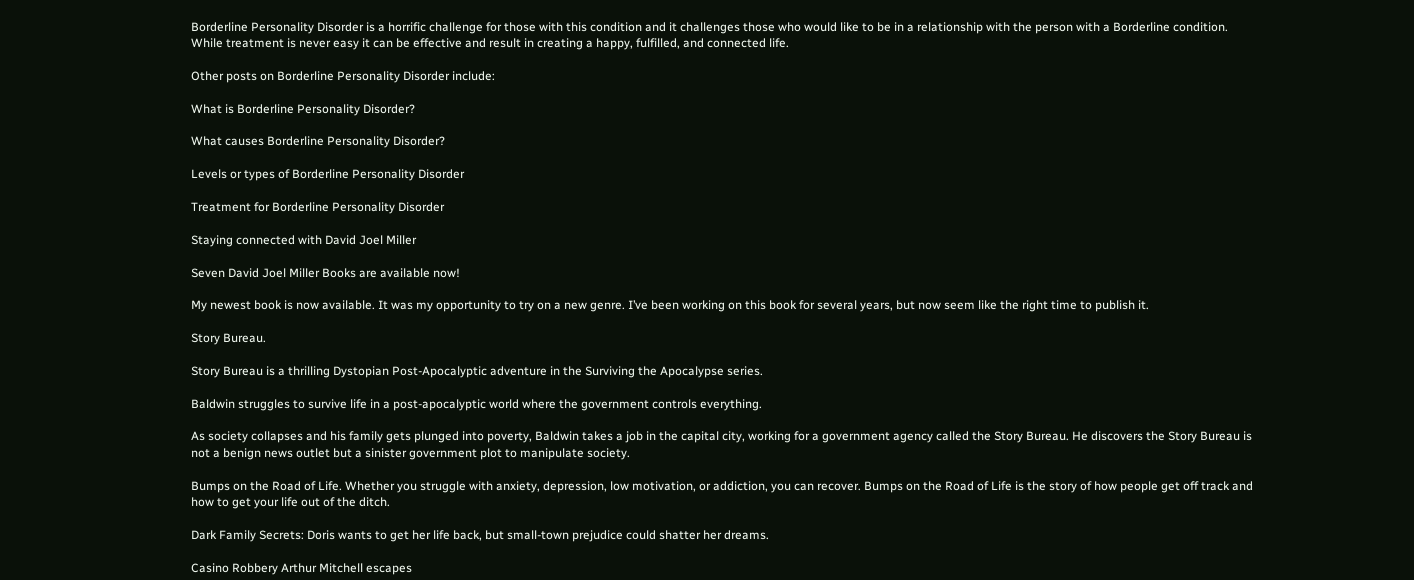Borderline Personality Disorder is a horrific challenge for those with this condition and it challenges those who would like to be in a relationship with the person with a Borderline condition. While treatment is never easy it can be effective and result in creating a happy, fulfilled, and connected life.

Other posts on Borderline Personality Disorder include:

What is Borderline Personality Disorder?

What causes Borderline Personality Disorder?

Levels or types of Borderline Personality Disorder

Treatment for Borderline Personality Disorder

Staying connected with David Joel Miller

Seven David Joel Miller Books are available now!

My newest book is now available. It was my opportunity to try on a new genre. I’ve been working on this book for several years, but now seem like the right time to publish it.

Story Bureau.

Story Bureau is a thrilling Dystopian Post-Apocalyptic adventure in the Surviving the Apocalypse series.

Baldwin struggles to survive life in a post-apocalyptic world where the government controls everything.

As society collapses and his family gets plunged into poverty, Baldwin takes a job in the capital city, working for a government agency called the Story Bureau. He discovers the Story Bureau is not a benign news outlet but a sinister government plot to manipulate society.

Bumps on the Road of Life. Whether you struggle with anxiety, depression, low motivation, or addiction, you can recover. Bumps on the Road of Life is the story of how people get off track and how to get your life out of the ditch.

Dark Family Secrets: Doris wants to get her life back, but small-town prejudice could shatter her dreams.

Casino Robbery Arthur Mitchell escapes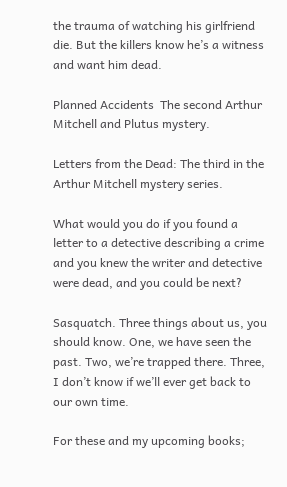the trauma of watching his girlfriend die. But the killers know he’s a witness and want him dead.

Planned Accidents  The second Arthur Mitchell and Plutus mystery.

Letters from the Dead: The third in the Arthur Mitchell mystery series.

What would you do if you found a letter to a detective describing a crime and you knew the writer and detective were dead, and you could be next?

Sasquatch. Three things about us, you should know. One, we have seen the past. Two, we’re trapped there. Three, I don’t know if we’ll ever get back to our own time.

For these and my upcoming books;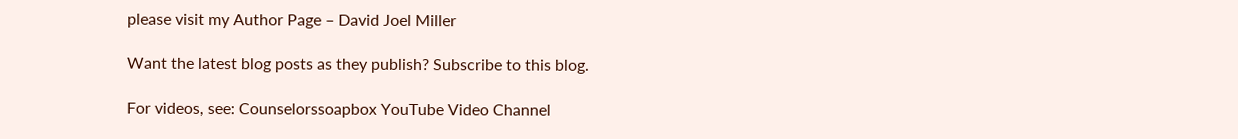please visit my Author Page – David Joel Miller

Want the latest blog posts as they publish? Subscribe to this blog.

For videos, see: Counselorssoapbox YouTube Video Channel